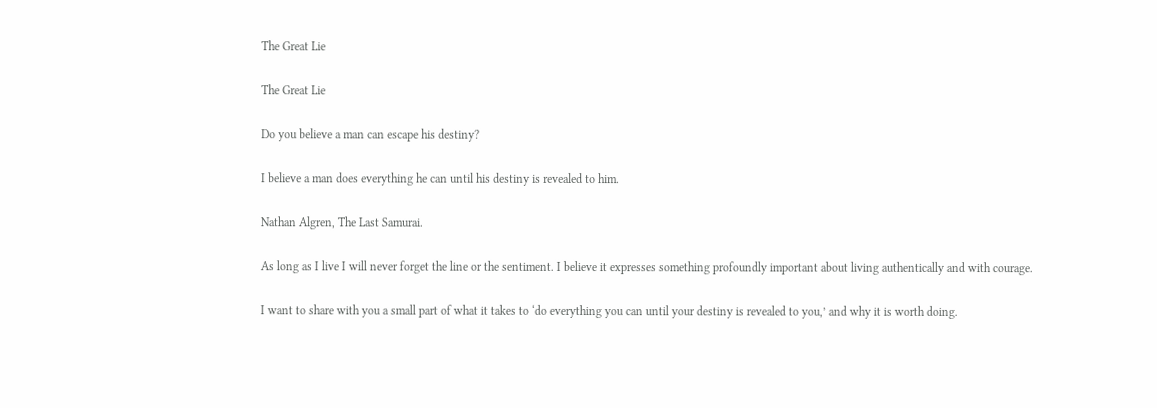The Great Lie

The Great Lie

Do you believe a man can escape his destiny?

I believe a man does everything he can until his destiny is revealed to him.

Nathan Algren, The Last Samurai.

As long as I live I will never forget the line or the sentiment. I believe it expresses something profoundly important about living authentically and with courage.

I want to share with you a small part of what it takes to ‘do everything you can until your destiny is revealed to you,’ and why it is worth doing.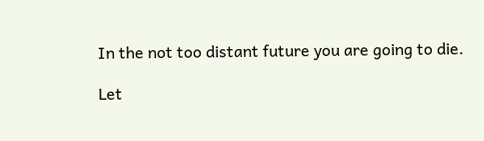In the not too distant future you are going to die.

Let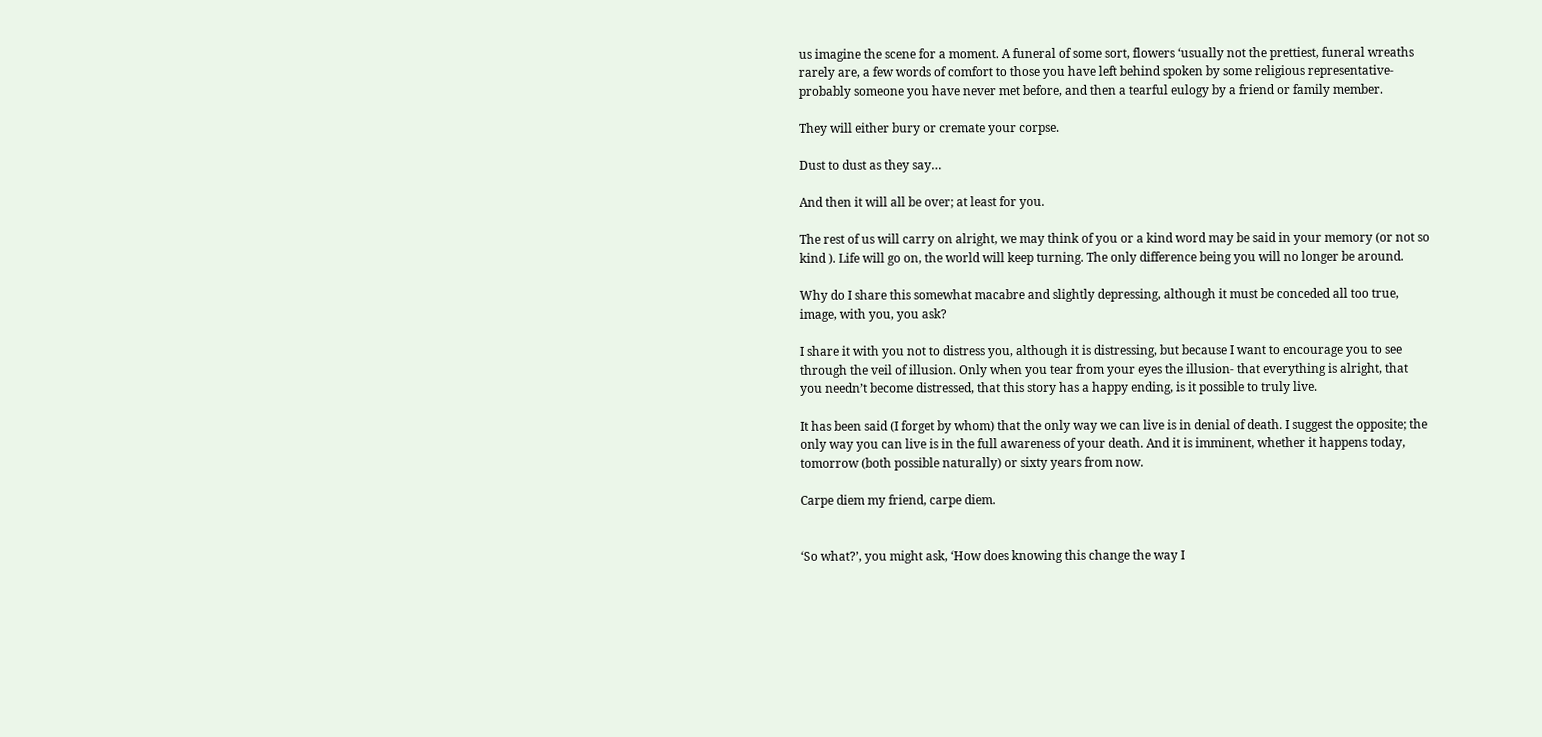us imagine the scene for a moment. A funeral of some sort, flowers ‘usually not the prettiest, funeral wreaths rarely are, a few words of comfort to those you have left behind spoken by some religious representative- probably someone you have never met before, and then a tearful eulogy by a friend or family member.

They will either bury or cremate your corpse.

Dust to dust as they say…

And then it will all be over; at least for you.

The rest of us will carry on alright, we may think of you or a kind word may be said in your memory (or not so kind ). Life will go on, the world will keep turning. The only difference being you will no longer be around.

Why do I share this somewhat macabre and slightly depressing, although it must be conceded all too true, image, with you, you ask?

I share it with you not to distress you, although it is distressing, but because I want to encourage you to see through the veil of illusion. Only when you tear from your eyes the illusion- that everything is alright, that you needn’t become distressed, that this story has a happy ending, is it possible to truly live.

It has been said (I forget by whom) that the only way we can live is in denial of death. I suggest the opposite; the only way you can live is in the full awareness of your death. And it is imminent, whether it happens today, tomorrow (both possible naturally) or sixty years from now.

Carpe diem my friend, carpe diem.


‘So what?’, you might ask, ‘How does knowing this change the way I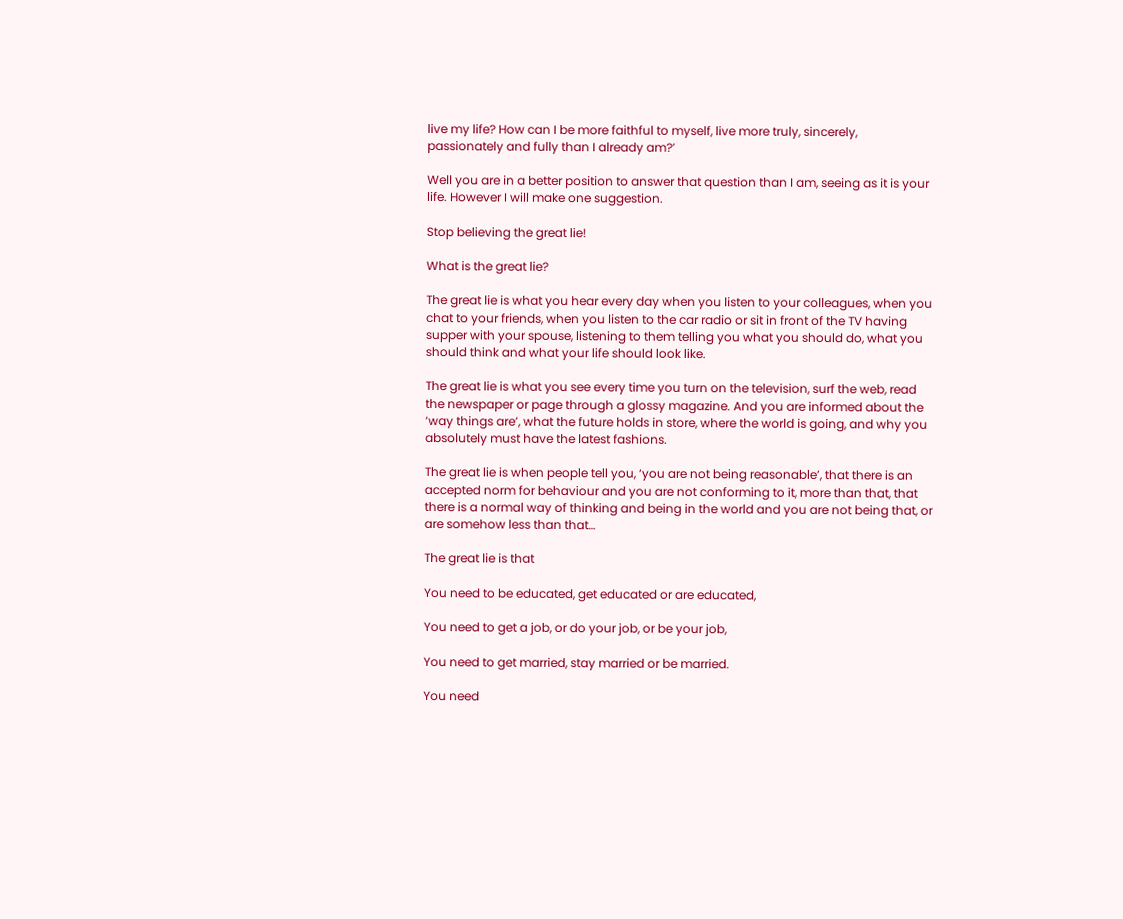live my life? How can I be more faithful to myself, live more truly, sincerely, passionately and fully than I already am?’

Well you are in a better position to answer that question than I am, seeing as it is your life. However I will make one suggestion.

Stop believing the great lie!

What is the great lie?

The great lie is what you hear every day when you listen to your colleagues, when you chat to your friends, when you listen to the car radio or sit in front of the TV having supper with your spouse, listening to them telling you what you should do, what you should think and what your life should look like.

The great lie is what you see every time you turn on the television, surf the web, read the newspaper or page through a glossy magazine. And you are informed about the ‘way things are’, what the future holds in store, where the world is going, and why you absolutely must have the latest fashions.

The great lie is when people tell you, ‘you are not being reasonable’, that there is an accepted norm for behaviour and you are not conforming to it, more than that, that there is a normal way of thinking and being in the world and you are not being that, or are somehow less than that…

The great lie is that

You need to be educated, get educated or are educated,

You need to get a job, or do your job, or be your job,

You need to get married, stay married or be married.

You need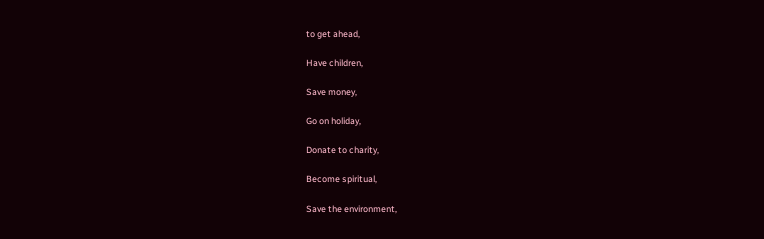to get ahead,

Have children,

Save money,

Go on holiday,

Donate to charity,

Become spiritual,

Save the environment,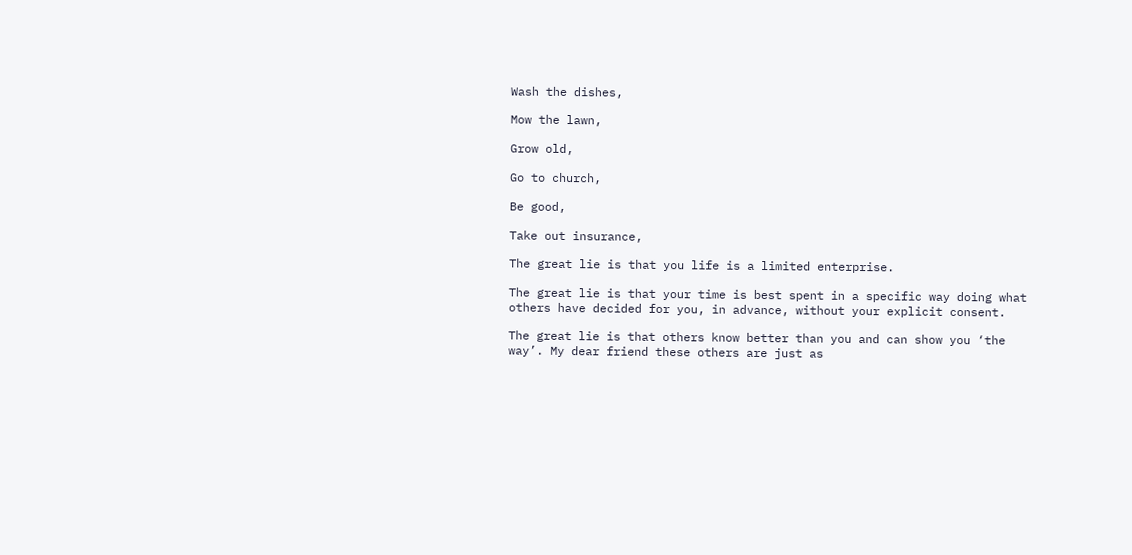Wash the dishes,

Mow the lawn,

Grow old,

Go to church,

Be good,

Take out insurance,

The great lie is that you life is a limited enterprise.

The great lie is that your time is best spent in a specific way doing what others have decided for you, in advance, without your explicit consent.

The great lie is that others know better than you and can show you ‘the way’. My dear friend these others are just as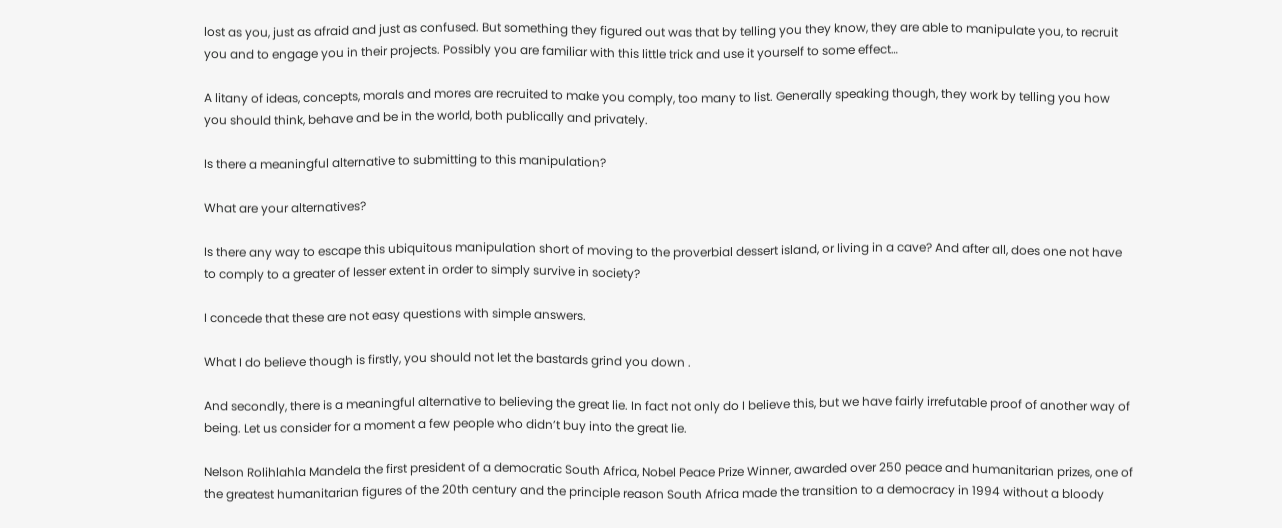lost as you, just as afraid and just as confused. But something they figured out was that by telling you they know, they are able to manipulate you, to recruit you and to engage you in their projects. Possibly you are familiar with this little trick and use it yourself to some effect…

A litany of ideas, concepts, morals and mores are recruited to make you comply, too many to list. Generally speaking though, they work by telling you how you should think, behave and be in the world, both publically and privately.

Is there a meaningful alternative to submitting to this manipulation?

What are your alternatives?

Is there any way to escape this ubiquitous manipulation short of moving to the proverbial dessert island, or living in a cave? And after all, does one not have to comply to a greater of lesser extent in order to simply survive in society?

I concede that these are not easy questions with simple answers.

What I do believe though is firstly, you should not let the bastards grind you down .

And secondly, there is a meaningful alternative to believing the great lie. In fact not only do I believe this, but we have fairly irrefutable proof of another way of being. Let us consider for a moment a few people who didn’t buy into the great lie.

Nelson Rolihlahla Mandela the first president of a democratic South Africa, Nobel Peace Prize Winner, awarded over 250 peace and humanitarian prizes, one of the greatest humanitarian figures of the 20th century and the principle reason South Africa made the transition to a democracy in 1994 without a bloody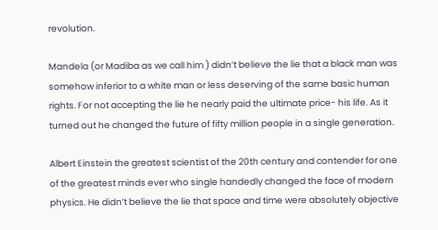revolution.

Mandela (or Madiba as we call him ) didn’t believe the lie that a black man was somehow inferior to a white man or less deserving of the same basic human rights. For not accepting the lie he nearly paid the ultimate price- his life. As it turned out he changed the future of fifty million people in a single generation.

Albert Einstein the greatest scientist of the 20th century and contender for one of the greatest minds ever who single handedly changed the face of modern physics. He didn’t believe the lie that space and time were absolutely objective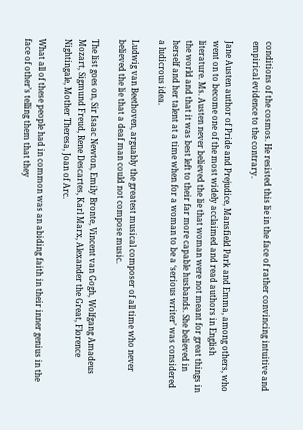conditions of the cosmos. He resisted this lie in the face of rather convincing intuitive and empirical evidence to the contrary.

Jane Austen author of Pride and Prejudice, Mansfield Park and Emma, among others, who went on to become one of the most widely acclaimed and read authors in English literature. Ms. Austen never believed the lie that woman were not meant for great things in the world and that it was best left to their far more capable husbands. She believed in herself and her talent at a time when for a woman to be a ‘serious writer’ was considered a ludicrous idea.

Ludwig van Beethoven, arguably the greatest musical composer of all time who never believed the lie that a deaf man could not compose music.

The list goes on, Sir Isaac Newton, Emily Bronte, Vincent van Gogh, Wolfgang Amadeus Mozart, Sigmund Freud, Rene Descartes, Karl Marx, Alexander the Great, Florence Nightingale, Mother Theresa, Joan of Arc.

What all of these people had in common was an abiding faith in their inner genius in the face of other’s telling them that they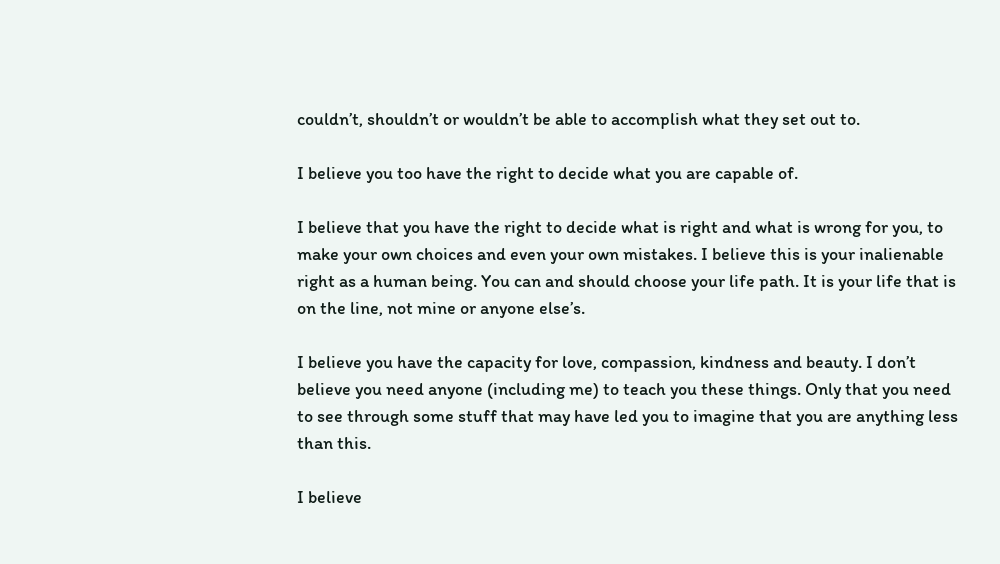couldn’t, shouldn’t or wouldn’t be able to accomplish what they set out to.

I believe you too have the right to decide what you are capable of.

I believe that you have the right to decide what is right and what is wrong for you, to make your own choices and even your own mistakes. I believe this is your inalienable right as a human being. You can and should choose your life path. It is your life that is on the line, not mine or anyone else’s.

I believe you have the capacity for love, compassion, kindness and beauty. I don’t believe you need anyone (including me) to teach you these things. Only that you need to see through some stuff that may have led you to imagine that you are anything less than this.

I believe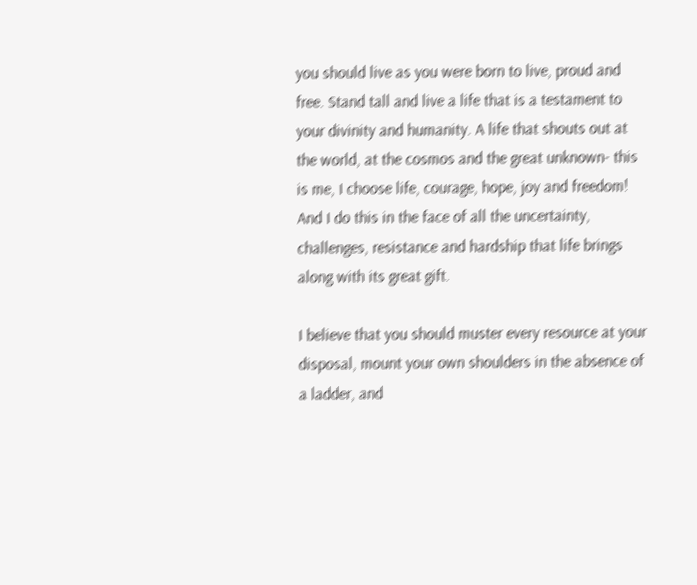you should live as you were born to live, proud and free. Stand tall and live a life that is a testament to your divinity and humanity. A life that shouts out at the world, at the cosmos and the great unknown- this is me, I choose life, courage, hope, joy and freedom! And I do this in the face of all the uncertainty, challenges, resistance and hardship that life brings along with its great gift.

I believe that you should muster every resource at your disposal, mount your own shoulders in the absence of a ladder, and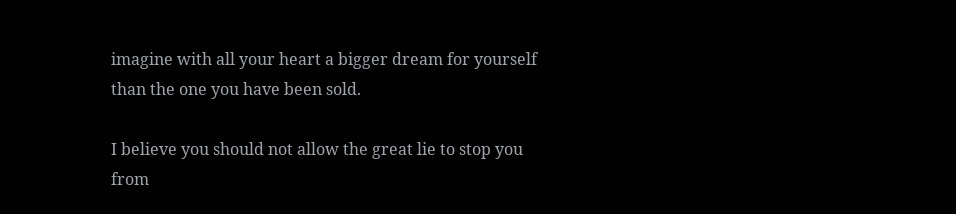imagine with all your heart a bigger dream for yourself than the one you have been sold.

I believe you should not allow the great lie to stop you from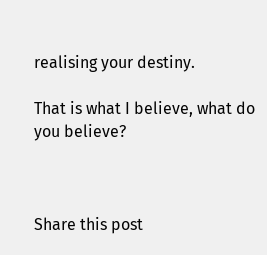realising your destiny.

That is what I believe, what do you believe?



Share this post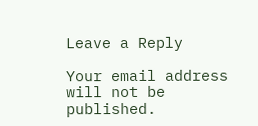Leave a Reply

Your email address will not be published.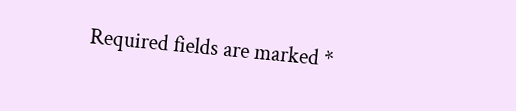Required fields are marked *